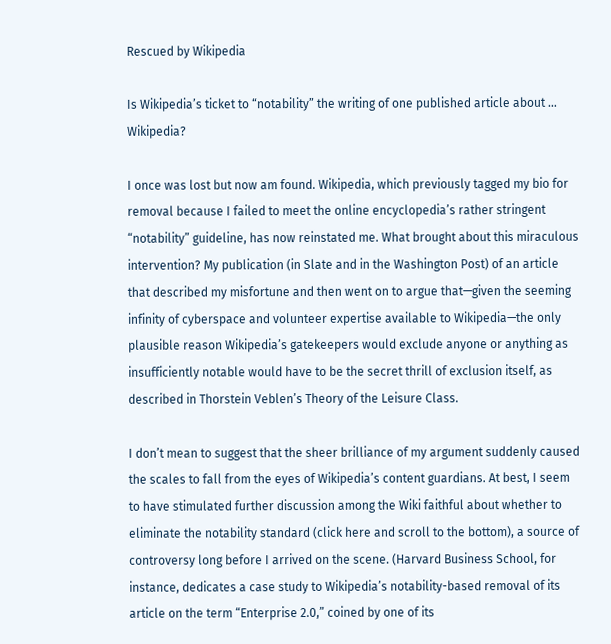Rescued by Wikipedia

Is Wikipedia’s ticket to “notability” the writing of one published article about … Wikipedia?

I once was lost but now am found. Wikipedia, which previously tagged my bio for removal because I failed to meet the online encyclopedia’s rather stringent “notability” guideline, has now reinstated me. What brought about this miraculous intervention? My publication (in Slate and in the Washington Post) of an article that described my misfortune and then went on to argue that—given the seeming infinity of cyberspace and volunteer expertise available to Wikipedia—the only plausible reason Wikipedia’s gatekeepers would exclude anyone or anything as insufficiently notable would have to be the secret thrill of exclusion itself, as described in Thorstein Veblen’s Theory of the Leisure Class.

I don’t mean to suggest that the sheer brilliance of my argument suddenly caused the scales to fall from the eyes of Wikipedia’s content guardians. At best, I seem to have stimulated further discussion among the Wiki faithful about whether to eliminate the notability standard (click here and scroll to the bottom), a source of controversy long before I arrived on the scene. (Harvard Business School, for instance, dedicates a case study to Wikipedia’s notability-based removal of its article on the term “Enterprise 2.0,” coined by one of its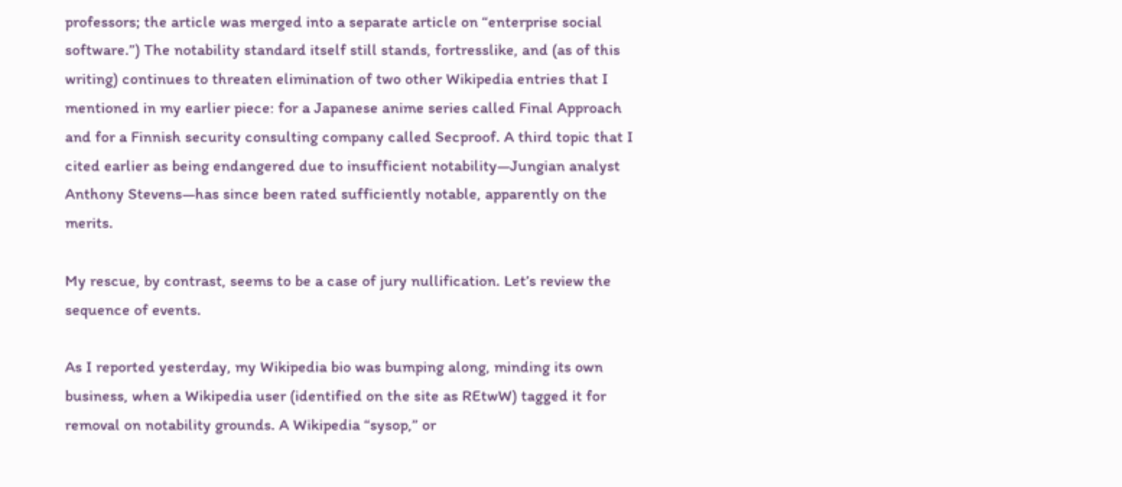professors; the article was merged into a separate article on “enterprise social software.”) The notability standard itself still stands, fortresslike, and (as of this writing) continues to threaten elimination of two other Wikipedia entries that I mentioned in my earlier piece: for a Japanese anime series called Final Approach and for a Finnish security consulting company called Secproof. A third topic that I cited earlier as being endangered due to insufficient notability—Jungian analyst Anthony Stevens—has since been rated sufficiently notable, apparently on the merits.

My rescue, by contrast, seems to be a case of jury nullification. Let’s review the sequence of events.

As I reported yesterday, my Wikipedia bio was bumping along, minding its own business, when a Wikipedia user (identified on the site as REtwW) tagged it for removal on notability grounds. A Wikipedia “sysop,” or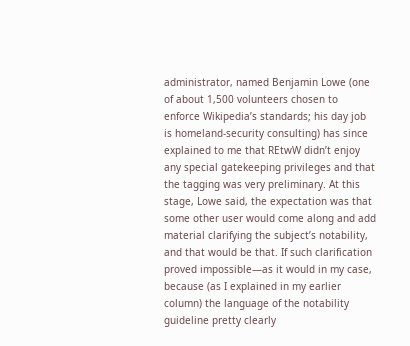administrator, named Benjamin Lowe (one of about 1,500 volunteers chosen to enforce Wikipedia’s standards; his day job is homeland-security consulting) has since explained to me that REtwW didn’t enjoy any special gatekeeping privileges and that the tagging was very preliminary. At this stage, Lowe said, the expectation was that some other user would come along and add material clarifying the subject’s notability, and that would be that. If such clarification proved impossible—as it would in my case, because (as I explained in my earlier column) the language of the notability guideline pretty clearly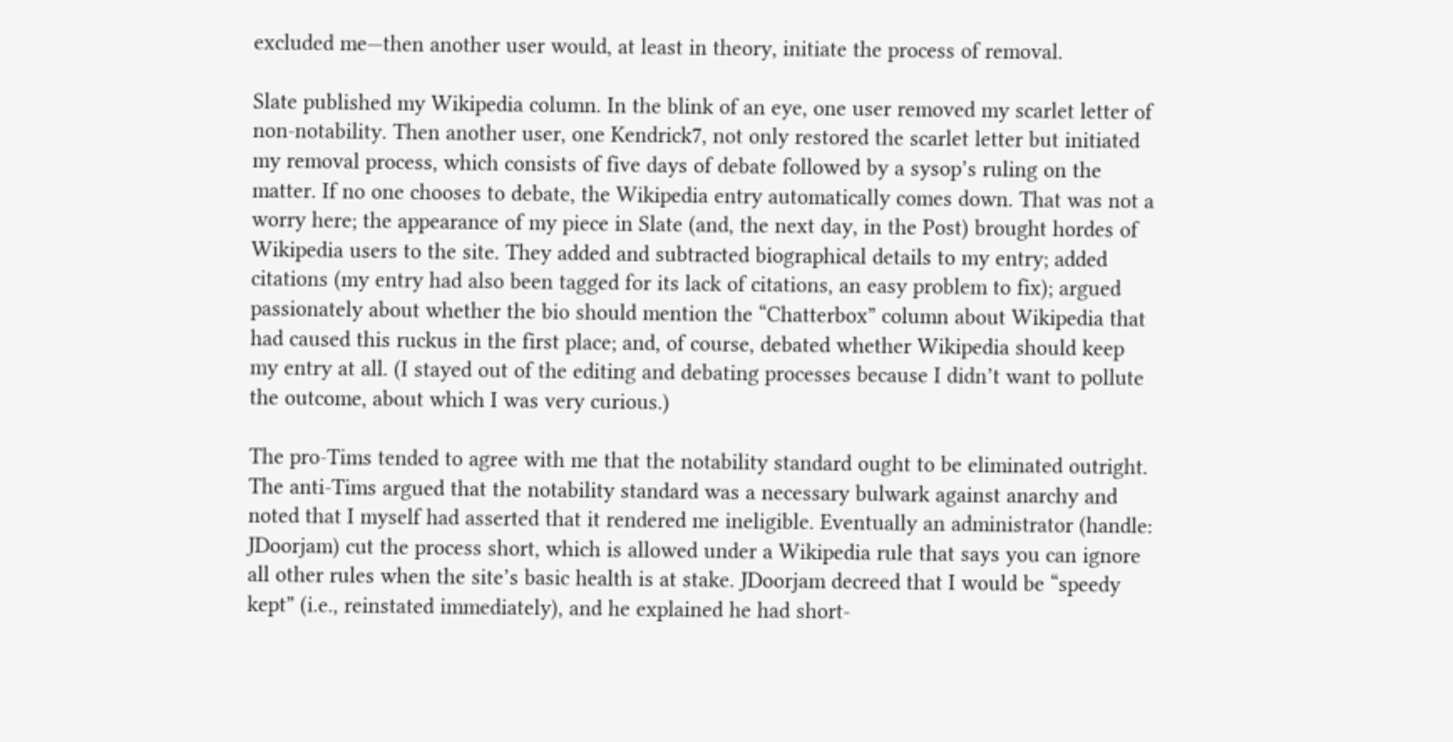excluded me—then another user would, at least in theory, initiate the process of removal.

Slate published my Wikipedia column. In the blink of an eye, one user removed my scarlet letter of non-notability. Then another user, one Kendrick7, not only restored the scarlet letter but initiated my removal process, which consists of five days of debate followed by a sysop’s ruling on the matter. If no one chooses to debate, the Wikipedia entry automatically comes down. That was not a worry here; the appearance of my piece in Slate (and, the next day, in the Post) brought hordes of Wikipedia users to the site. They added and subtracted biographical details to my entry; added citations (my entry had also been tagged for its lack of citations, an easy problem to fix); argued passionately about whether the bio should mention the “Chatterbox” column about Wikipedia that had caused this ruckus in the first place; and, of course, debated whether Wikipedia should keep my entry at all. (I stayed out of the editing and debating processes because I didn’t want to pollute the outcome, about which I was very curious.)

The pro-Tims tended to agree with me that the notability standard ought to be eliminated outright. The anti-Tims argued that the notability standard was a necessary bulwark against anarchy and noted that I myself had asserted that it rendered me ineligible. Eventually an administrator (handle: JDoorjam) cut the process short, which is allowed under a Wikipedia rule that says you can ignore all other rules when the site’s basic health is at stake. JDoorjam decreed that I would be “speedy kept” (i.e., reinstated immediately), and he explained he had short-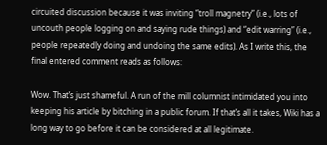circuited discussion because it was inviting “troll magnetry” (i.e., lots of uncouth people logging on and saying rude things) and “edit warring” (i.e., people repeatedly doing and undoing the same edits). As I write this, the final entered comment reads as follows:

Wow. That’s just shameful. A run of the mill columnist intimidated you into keeping his article by bitching in a public forum. If that’s all it takes, Wiki has a long way to go before it can be considered at all legitimate.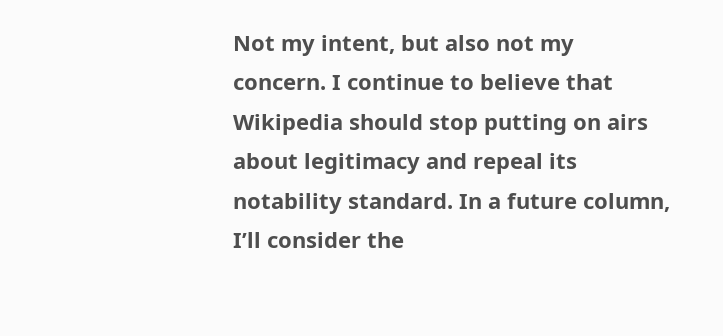Not my intent, but also not my concern. I continue to believe that Wikipedia should stop putting on airs about legitimacy and repeal its notability standard. In a future column, I’ll consider the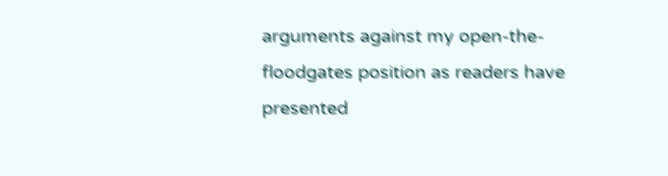arguments against my open-the-floodgates position as readers have presented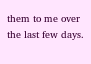them to me over the last few days.